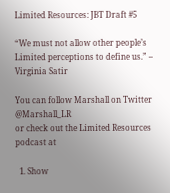Limited Resources: JBT Draft #5

“We must not allow other people’s Limited perceptions to define us.” – Virginia Satir

You can follow Marshall on Twitter @Marshall_LR
or check out the Limited Resources podcast at

  1. Show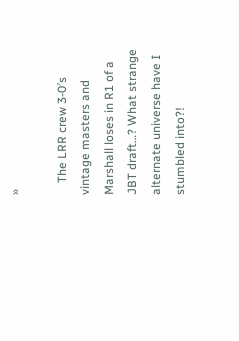»

    The LRR crew 3-0′s vintage masters and Marshall loses in R1 of a JBT draft…? What strange alternate universe have I stumbled into?!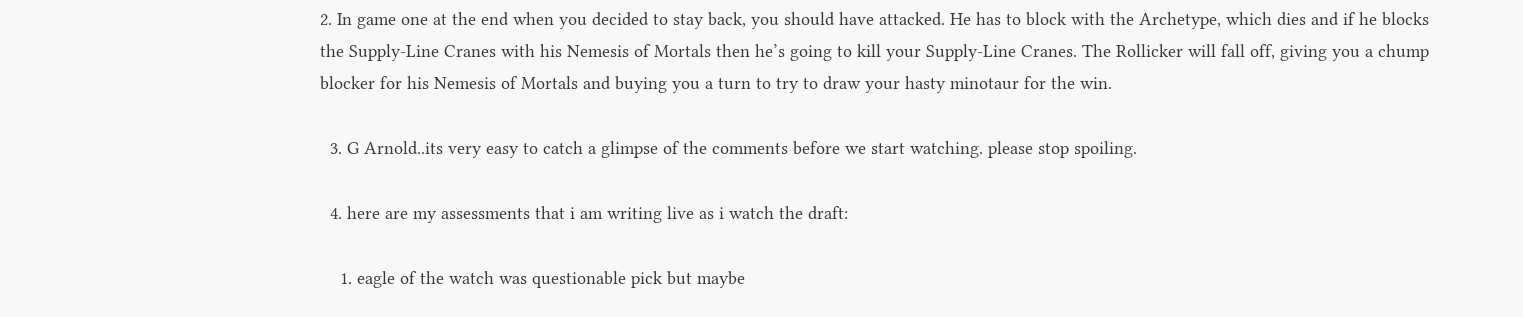2. In game one at the end when you decided to stay back, you should have attacked. He has to block with the Archetype, which dies and if he blocks the Supply-Line Cranes with his Nemesis of Mortals then he’s going to kill your Supply-Line Cranes. The Rollicker will fall off, giving you a chump blocker for his Nemesis of Mortals and buying you a turn to try to draw your hasty minotaur for the win.

  3. G Arnold..its very easy to catch a glimpse of the comments before we start watching. please stop spoiling.

  4. here are my assessments that i am writing live as i watch the draft:

    1. eagle of the watch was questionable pick but maybe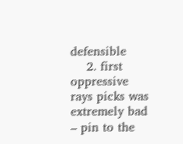defensible
    2. first oppressive rays picks was extremely bad – pin to the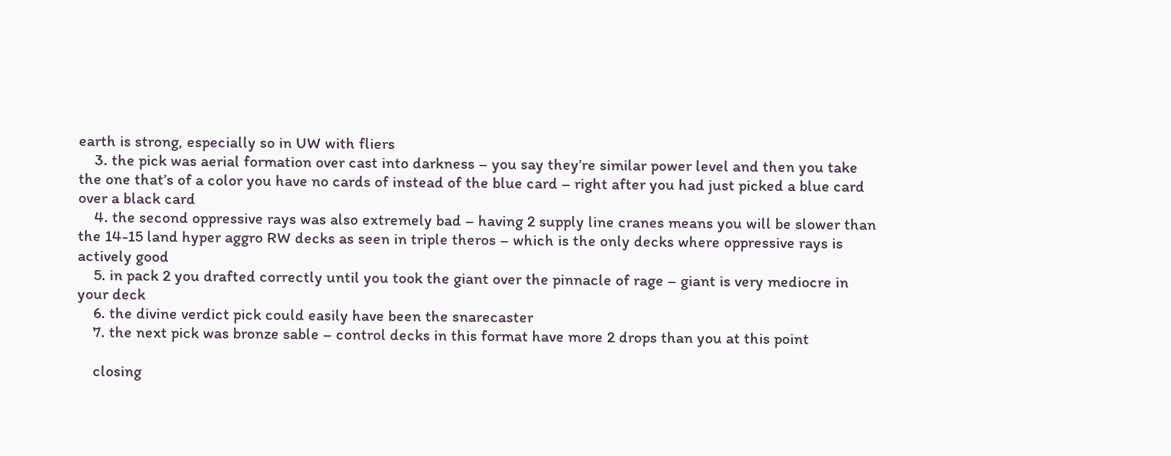earth is strong, especially so in UW with fliers
    3. the pick was aerial formation over cast into darkness – you say they’re similar power level and then you take the one that’s of a color you have no cards of instead of the blue card – right after you had just picked a blue card over a black card
    4. the second oppressive rays was also extremely bad – having 2 supply line cranes means you will be slower than the 14-15 land hyper aggro RW decks as seen in triple theros – which is the only decks where oppressive rays is actively good
    5. in pack 2 you drafted correctly until you took the giant over the pinnacle of rage – giant is very mediocre in your deck
    6. the divine verdict pick could easily have been the snarecaster
    7. the next pick was bronze sable – control decks in this format have more 2 drops than you at this point

    closing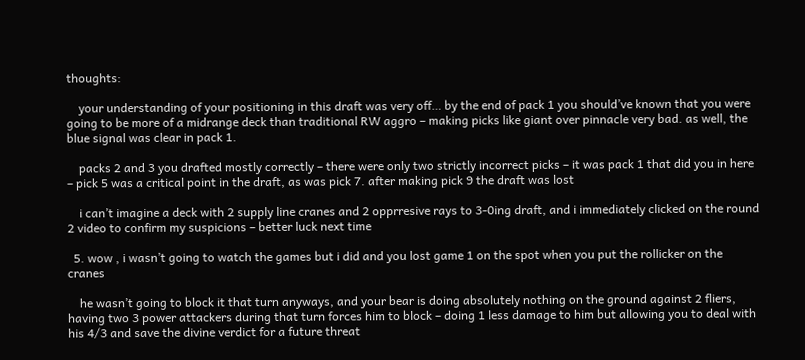thoughts:

    your understanding of your positioning in this draft was very off… by the end of pack 1 you should’ve known that you were going to be more of a midrange deck than traditional RW aggro – making picks like giant over pinnacle very bad. as well, the blue signal was clear in pack 1.

    packs 2 and 3 you drafted mostly correctly – there were only two strictly incorrect picks – it was pack 1 that did you in here – pick 5 was a critical point in the draft, as was pick 7. after making pick 9 the draft was lost

    i can’t imagine a deck with 2 supply line cranes and 2 opprresive rays to 3-0ing draft, and i immediately clicked on the round 2 video to confirm my suspicions – better luck next time

  5. wow , i wasn’t going to watch the games but i did and you lost game 1 on the spot when you put the rollicker on the cranes

    he wasn’t going to block it that turn anyways, and your bear is doing absolutely nothing on the ground against 2 fliers, having two 3 power attackers during that turn forces him to block – doing 1 less damage to him but allowing you to deal with his 4/3 and save the divine verdict for a future threat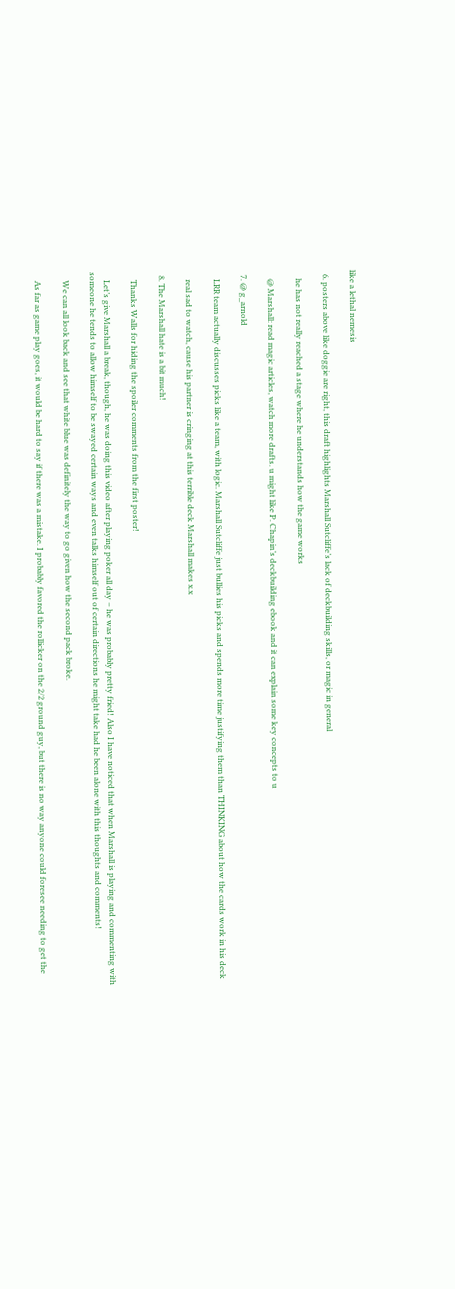like a lethal nemesis

  6. posters above like doggie are right, this draft highlights Marshall Sutcliffe’s lack of deckbuilding skills, or magic in general

    he has not really reached a stage where he understands how the game works

    @ Marshall: read magic articles, watch more drafts. u might like P. Chapin’s deckbuilding ebook and it can explain some key concepts to u

  7. @ g_arnold

    LRR team actually discusses picks like a team, with logic. Marshall Sutcliffe just bullies his picks and spends more time justifying them than THINKING about how the cards work in his deck

    real sad to watch, cause his partner is cringing at this terrible deck Marshall makes x.x

  8. The Marshall hate is a bit much!

    Thanks Walls for hiding the spoiler comments from the first poster!

    Let’s give Marshall a break, though, he was doing this video after playing poker all day – he was probably pretty fried! Also I have noticed that when Marshall is playing and commenting with someone he tends to allow himself to be swayed certain ways and even talks himself out of certain directions he might take had he been alone with this thoughts and comments!

    We can all look back and see that white blue was definitely the way to go given how the second pack broke.

    As far as game play goes, it would be hard to say if there was a mistake. I probably favored the rollicker on the 2/2 ground guy, but there is no way anyone could foresee needing to get the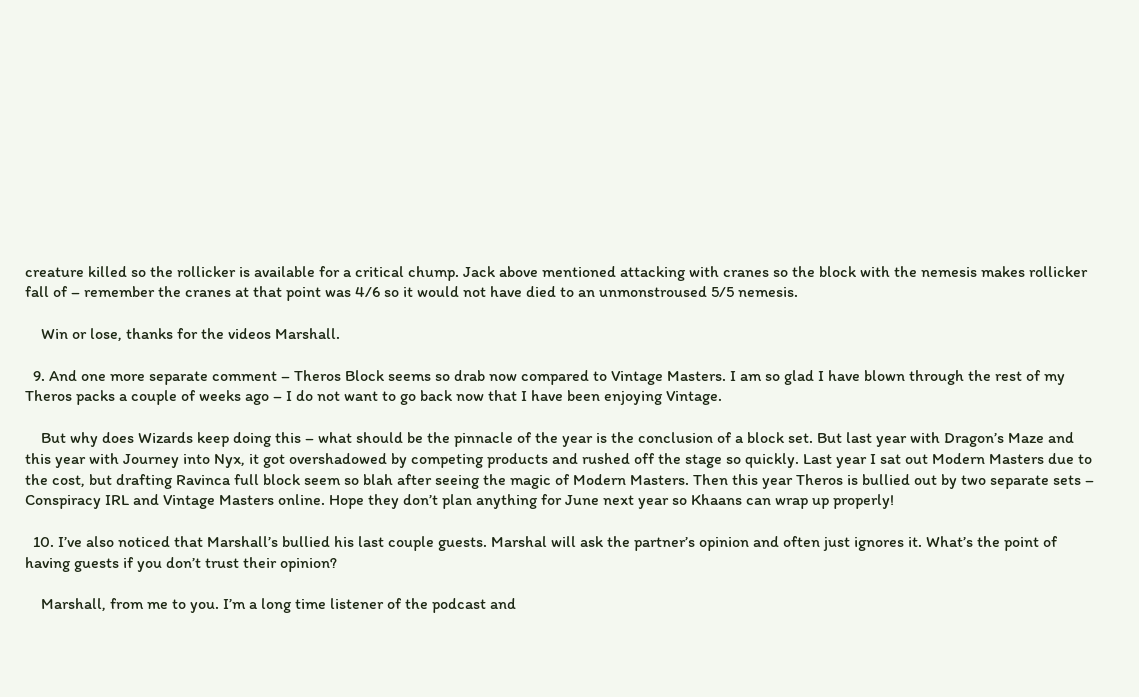creature killed so the rollicker is available for a critical chump. Jack above mentioned attacking with cranes so the block with the nemesis makes rollicker fall of – remember the cranes at that point was 4/6 so it would not have died to an unmonstroused 5/5 nemesis.

    Win or lose, thanks for the videos Marshall.

  9. And one more separate comment – Theros Block seems so drab now compared to Vintage Masters. I am so glad I have blown through the rest of my Theros packs a couple of weeks ago – I do not want to go back now that I have been enjoying Vintage.

    But why does Wizards keep doing this – what should be the pinnacle of the year is the conclusion of a block set. But last year with Dragon’s Maze and this year with Journey into Nyx, it got overshadowed by competing products and rushed off the stage so quickly. Last year I sat out Modern Masters due to the cost, but drafting Ravinca full block seem so blah after seeing the magic of Modern Masters. Then this year Theros is bullied out by two separate sets – Conspiracy IRL and Vintage Masters online. Hope they don’t plan anything for June next year so Khaans can wrap up properly!

  10. I’ve also noticed that Marshall’s bullied his last couple guests. Marshal will ask the partner’s opinion and often just ignores it. What’s the point of having guests if you don’t trust their opinion?

    Marshall, from me to you. I’m a long time listener of the podcast and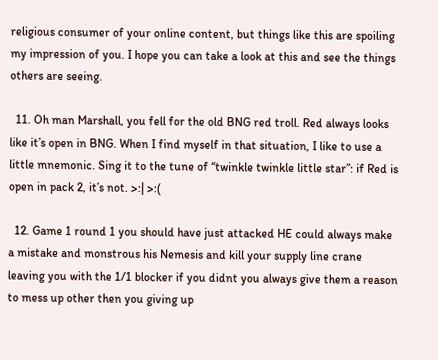religious consumer of your online content, but things like this are spoiling my impression of you. I hope you can take a look at this and see the things others are seeing.

  11. Oh man Marshall, you fell for the old BNG red troll. Red always looks like it’s open in BNG. When I find myself in that situation, I like to use a little mnemonic. Sing it to the tune of “twinkle twinkle little star”: if Red is open in pack 2, it’s not. >:| >:(

  12. Game 1 round 1 you should have just attacked HE could always make a mistake and monstrous his Nemesis and kill your supply line crane leaving you with the 1/1 blocker if you didnt you always give them a reason to mess up other then you giving up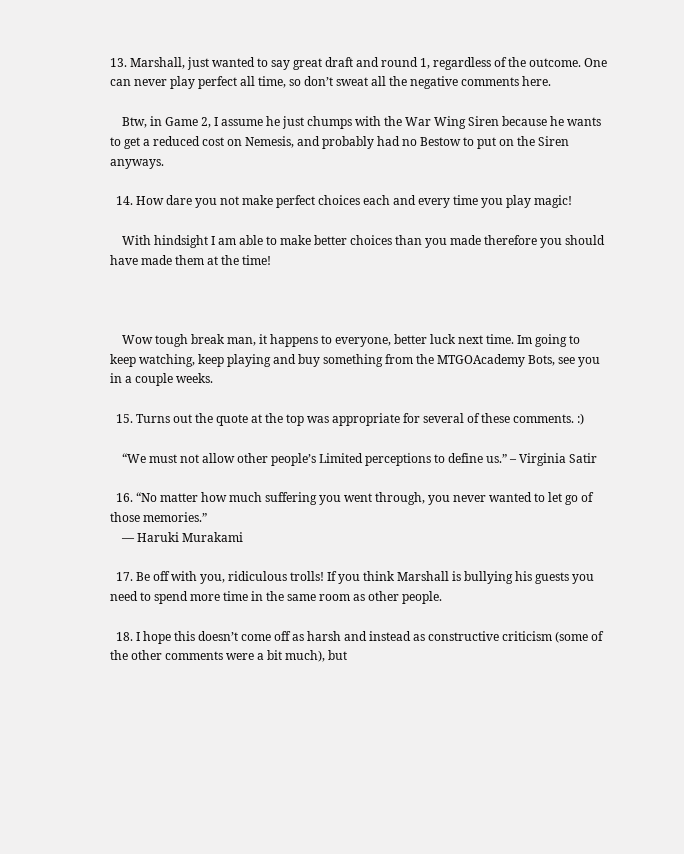13. Marshall, just wanted to say great draft and round 1, regardless of the outcome. One can never play perfect all time, so don’t sweat all the negative comments here.

    Btw, in Game 2, I assume he just chumps with the War Wing Siren because he wants to get a reduced cost on Nemesis, and probably had no Bestow to put on the Siren anyways.

  14. How dare you not make perfect choices each and every time you play magic!

    With hindsight I am able to make better choices than you made therefore you should have made them at the time!



    Wow tough break man, it happens to everyone, better luck next time. Im going to keep watching, keep playing and buy something from the MTGOAcademy Bots, see you in a couple weeks.

  15. Turns out the quote at the top was appropriate for several of these comments. :)

    “We must not allow other people’s Limited perceptions to define us.” – Virginia Satir

  16. “No matter how much suffering you went through, you never wanted to let go of those memories.”
    ― Haruki Murakami

  17. Be off with you, ridiculous trolls! If you think Marshall is bullying his guests you need to spend more time in the same room as other people.

  18. I hope this doesn’t come off as harsh and instead as constructive criticism (some of the other comments were a bit much), but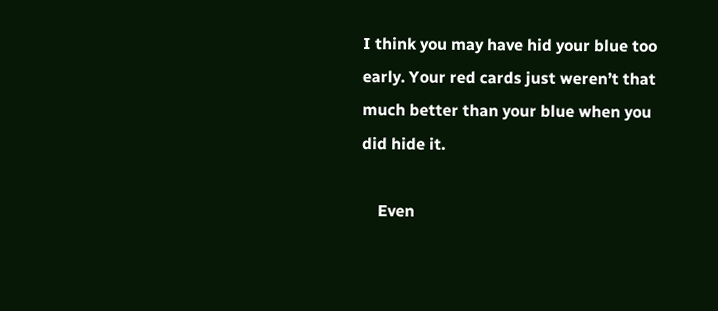I think you may have hid your blue too early. Your red cards just weren’t that much better than your blue when you did hide it.

    Even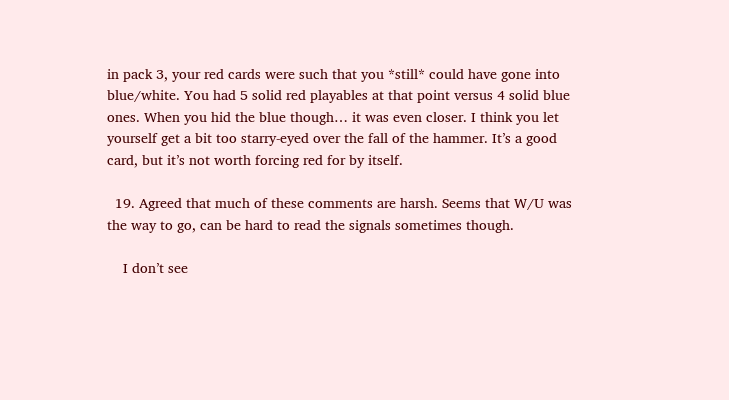in pack 3, your red cards were such that you *still* could have gone into blue/white. You had 5 solid red playables at that point versus 4 solid blue ones. When you hid the blue though… it was even closer. I think you let yourself get a bit too starry-eyed over the fall of the hammer. It’s a good card, but it’s not worth forcing red for by itself.

  19. Agreed that much of these comments are harsh. Seems that W/U was the way to go, can be hard to read the signals sometimes though.

    I don’t see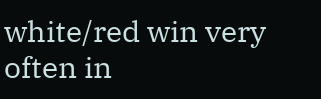white/red win very often in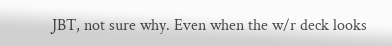JBT, not sure why. Even when the w/r deck looks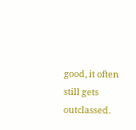good, it often still gets outclassed.